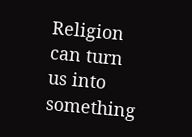Religion can turn us into something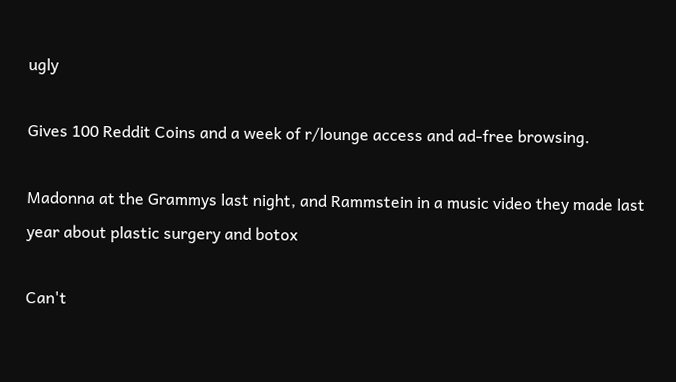ugly

Gives 100 Reddit Coins and a week of r/lounge access and ad-free browsing.

Madonna at the Grammys last night, and Rammstein in a music video they made last year about plastic surgery and botox

Can't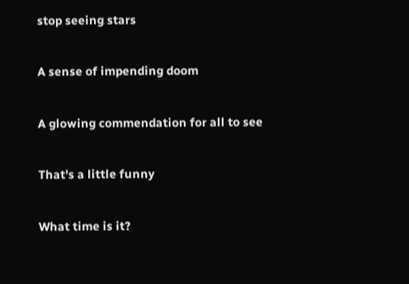stop seeing stars

A sense of impending doom

A glowing commendation for all to see

That's a little funny

What time is it?